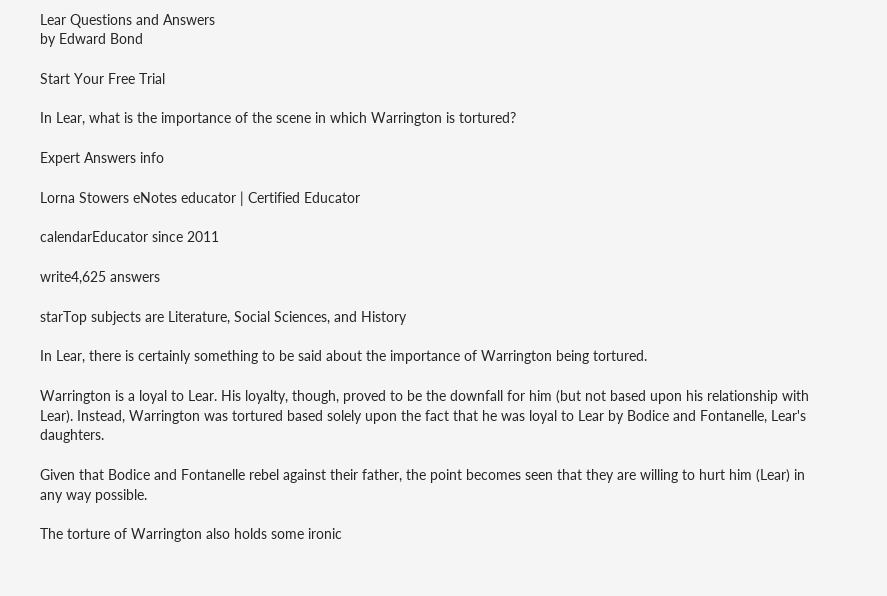Lear Questions and Answers
by Edward Bond

Start Your Free Trial

In Lear, what is the importance of the scene in which Warrington is tortured?

Expert Answers info

Lorna Stowers eNotes educator | Certified Educator

calendarEducator since 2011

write4,625 answers

starTop subjects are Literature, Social Sciences, and History

In Lear, there is certainly something to be said about the importance of Warrington being tortured.

Warrington is a loyal to Lear. His loyalty, though, proved to be the downfall for him (but not based upon his relationship with Lear). Instead, Warrington was tortured based solely upon the fact that he was loyal to Lear by Bodice and Fontanelle, Lear's daughters.

Given that Bodice and Fontanelle rebel against their father, the point becomes seen that they are willing to hurt him (Lear) in any way possible.

The torture of Warrington also holds some ironic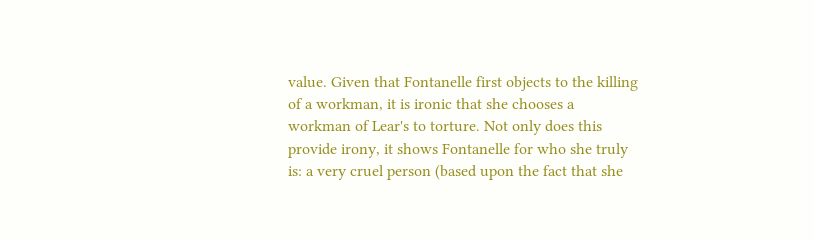value. Given that Fontanelle first objects to the killing of a workman, it is ironic that she chooses a workman of Lear's to torture. Not only does this provide irony, it shows Fontanelle for who she truly is: a very cruel person (based upon the fact that she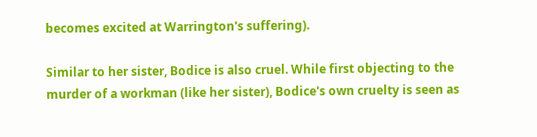becomes excited at Warrington's suffering).

Similar to her sister, Bodice is also cruel. While first objecting to the murder of a workman (like her sister), Bodice's own cruelty is seen as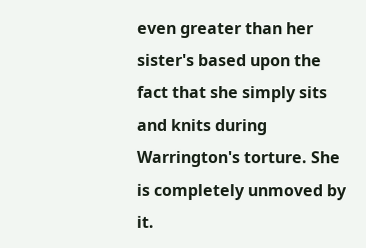even greater than her sister's based upon the fact that she simply sits and knits during Warrington's torture. She is completely unmoved by it.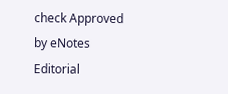check Approved by eNotes Editorial